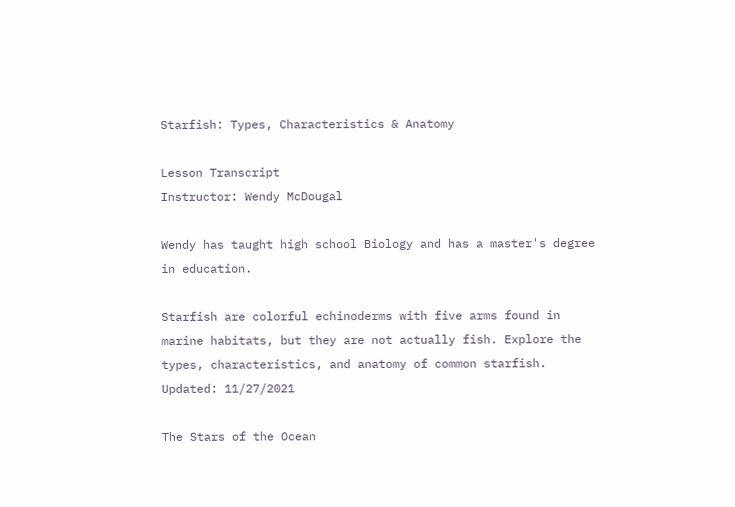Starfish: Types, Characteristics & Anatomy

Lesson Transcript
Instructor: Wendy McDougal

Wendy has taught high school Biology and has a master's degree in education.

Starfish are colorful echinoderms with five arms found in marine habitats, but they are not actually fish. Explore the types, characteristics, and anatomy of common starfish. Updated: 11/27/2021

The Stars of the Ocean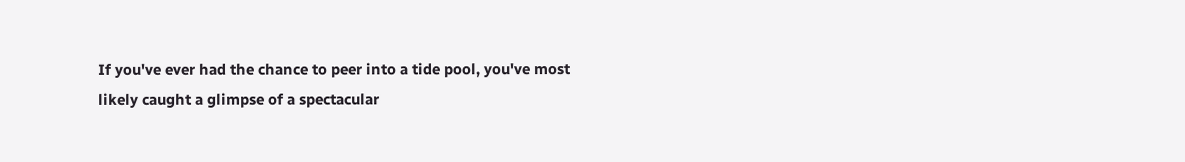If you've ever had the chance to peer into a tide pool, you've most likely caught a glimpse of a spectacular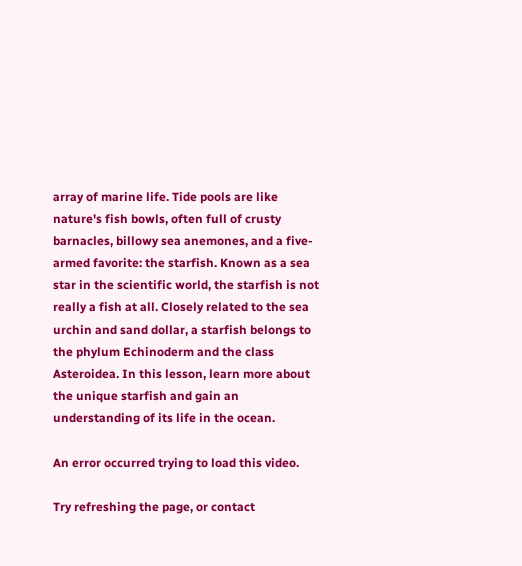array of marine life. Tide pools are like nature's fish bowls, often full of crusty barnacles, billowy sea anemones, and a five-armed favorite: the starfish. Known as a sea star in the scientific world, the starfish is not really a fish at all. Closely related to the sea urchin and sand dollar, a starfish belongs to the phylum Echinoderm and the class Asteroidea. In this lesson, learn more about the unique starfish and gain an understanding of its life in the ocean.

An error occurred trying to load this video.

Try refreshing the page, or contact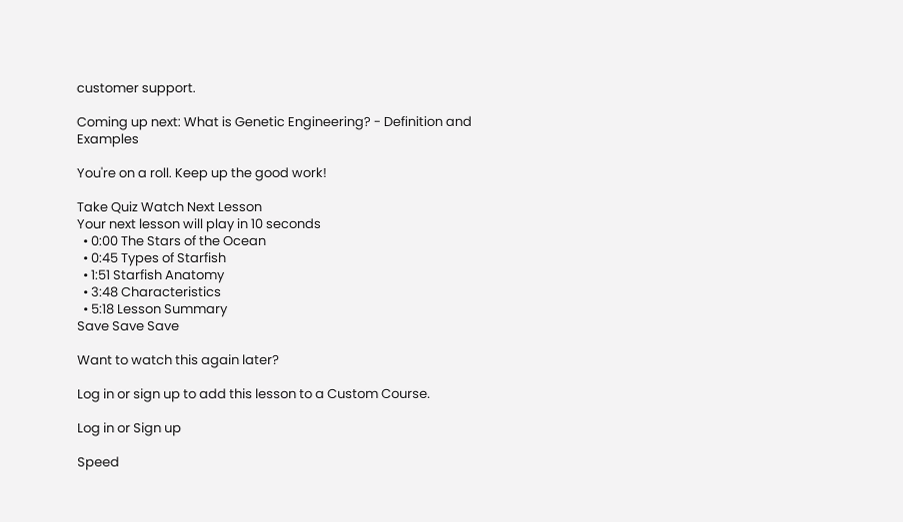customer support.

Coming up next: What is Genetic Engineering? - Definition and Examples

You're on a roll. Keep up the good work!

Take Quiz Watch Next Lesson
Your next lesson will play in 10 seconds
  • 0:00 The Stars of the Ocean
  • 0:45 Types of Starfish
  • 1:51 Starfish Anatomy
  • 3:48 Characteristics
  • 5:18 Lesson Summary
Save Save Save

Want to watch this again later?

Log in or sign up to add this lesson to a Custom Course.

Log in or Sign up

Speed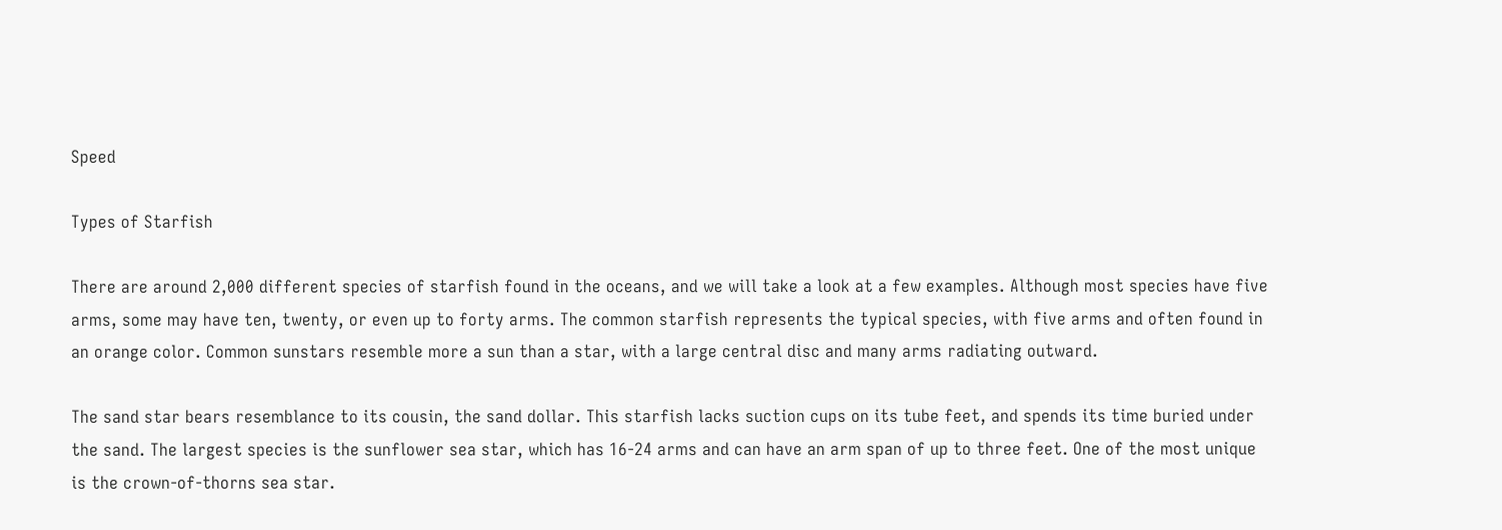Speed

Types of Starfish

There are around 2,000 different species of starfish found in the oceans, and we will take a look at a few examples. Although most species have five arms, some may have ten, twenty, or even up to forty arms. The common starfish represents the typical species, with five arms and often found in an orange color. Common sunstars resemble more a sun than a star, with a large central disc and many arms radiating outward.

The sand star bears resemblance to its cousin, the sand dollar. This starfish lacks suction cups on its tube feet, and spends its time buried under the sand. The largest species is the sunflower sea star, which has 16-24 arms and can have an arm span of up to three feet. One of the most unique is the crown-of-thorns sea star.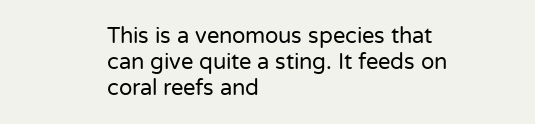This is a venomous species that can give quite a sting. It feeds on coral reefs and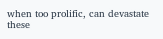when too prolific, can devastate these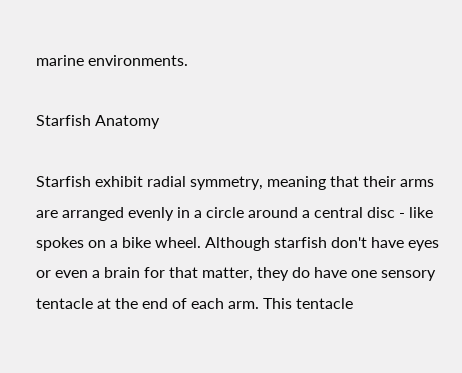marine environments.

Starfish Anatomy

Starfish exhibit radial symmetry, meaning that their arms are arranged evenly in a circle around a central disc - like spokes on a bike wheel. Although starfish don't have eyes or even a brain for that matter, they do have one sensory tentacle at the end of each arm. This tentacle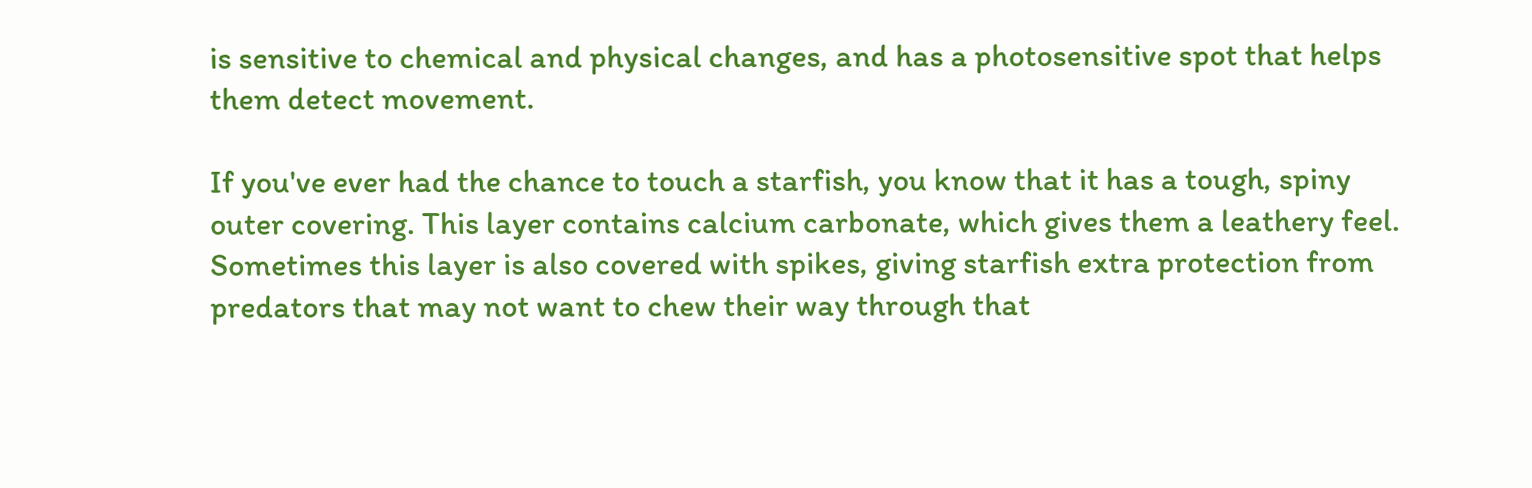is sensitive to chemical and physical changes, and has a photosensitive spot that helps them detect movement.

If you've ever had the chance to touch a starfish, you know that it has a tough, spiny outer covering. This layer contains calcium carbonate, which gives them a leathery feel. Sometimes this layer is also covered with spikes, giving starfish extra protection from predators that may not want to chew their way through that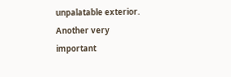unpalatable exterior. Another very important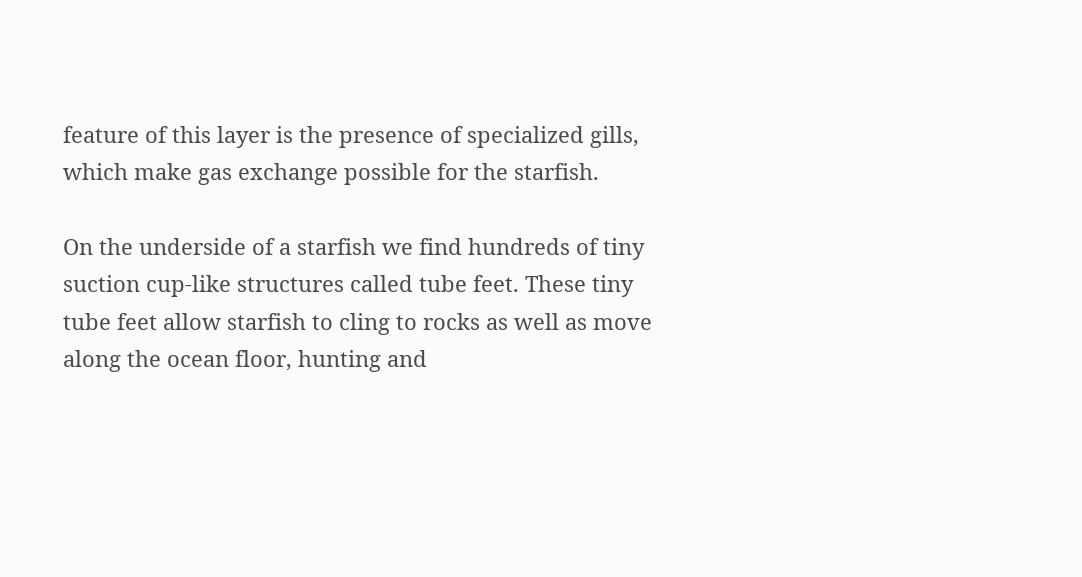feature of this layer is the presence of specialized gills, which make gas exchange possible for the starfish.

On the underside of a starfish we find hundreds of tiny suction cup-like structures called tube feet. These tiny tube feet allow starfish to cling to rocks as well as move along the ocean floor, hunting and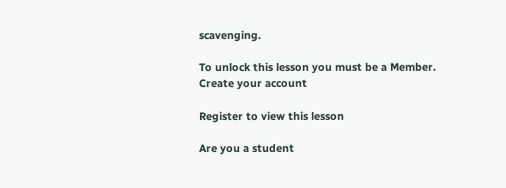scavenging.

To unlock this lesson you must be a Member.
Create your account

Register to view this lesson

Are you a student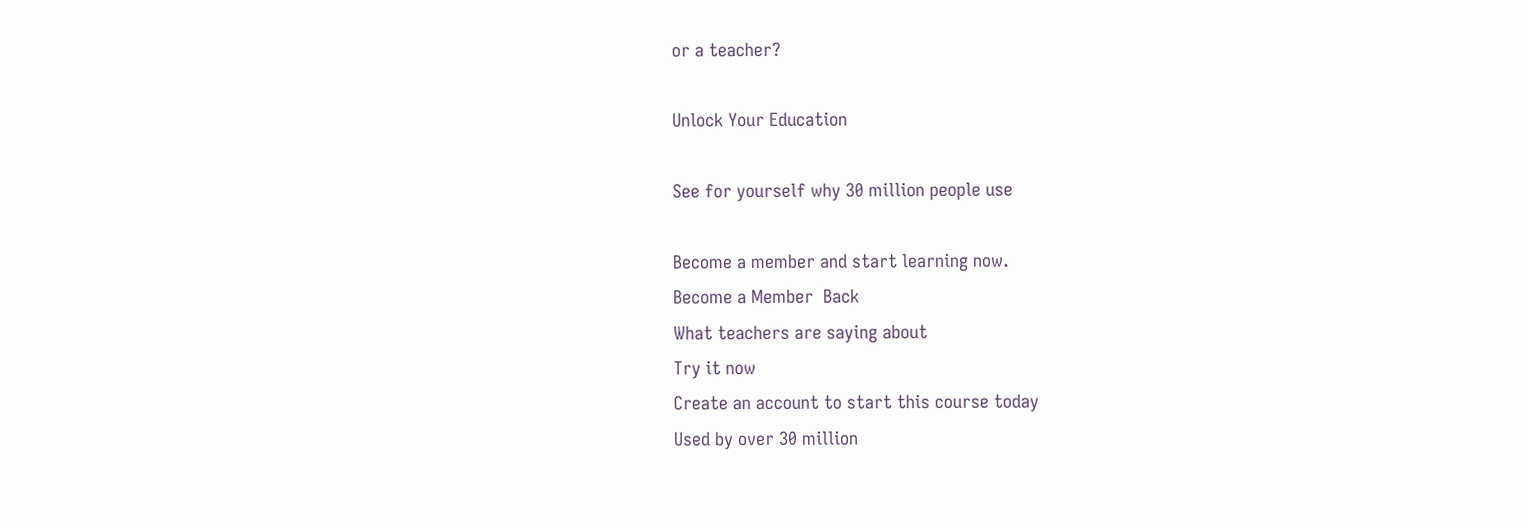or a teacher?

Unlock Your Education

See for yourself why 30 million people use

Become a member and start learning now.
Become a Member  Back
What teachers are saying about
Try it now
Create an account to start this course today
Used by over 30 million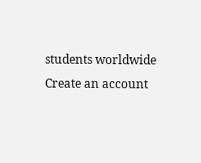students worldwide
Create an account